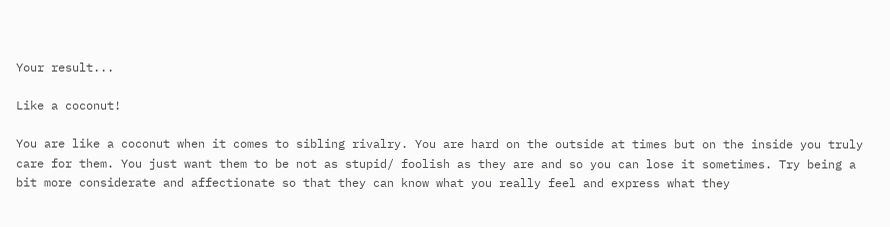Your result...

Like a coconut!

You are like a coconut when it comes to sibling rivalry. You are hard on the outside at times but on the inside you truly care for them. You just want them to be not as stupid/ foolish as they are and so you can lose it sometimes. Try being a bit more considerate and affectionate so that they can know what you really feel and express what they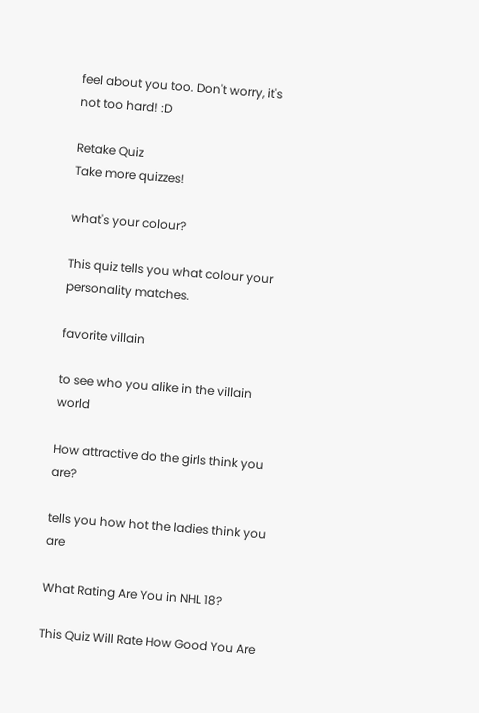feel about you too. Don't worry, it's not too hard! :D

Retake Quiz
Take more quizzes!

what's your colour?

This quiz tells you what colour your personality matches.

favorite villain

to see who you alike in the villain world

How attractive do the girls think you are?

tells you how hot the ladies think you are

What Rating Are You in NHL 18?

This Quiz Will Rate How Good You Are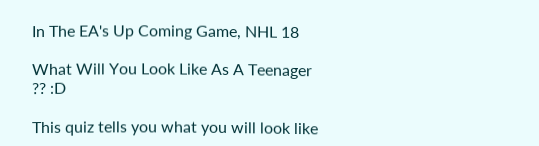In The EA's Up Coming Game, NHL 18

What Will You Look Like As A Teenager ?? :D

This quiz tells you what you will look like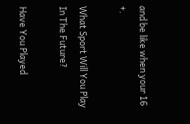and be like when your 16 +.

What Sport Will You Play In The Future?

Have You Played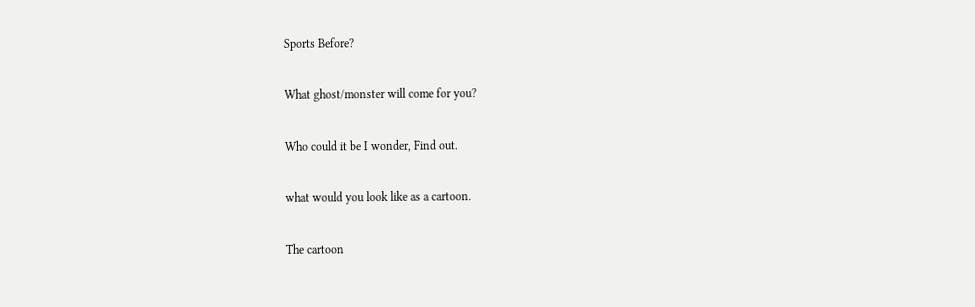Sports Before?

What ghost/monster will come for you?

Who could it be I wonder, Find out.

what would you look like as a cartoon.

The cartoon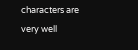characters are very well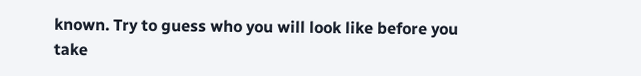known. Try to guess who you will look like before you take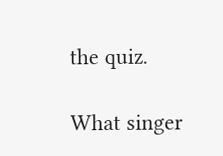the quiz.

What singer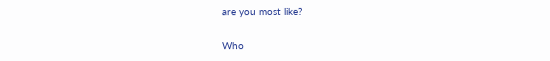are you most like?

Who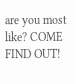are you most like? COME FIND OUT!